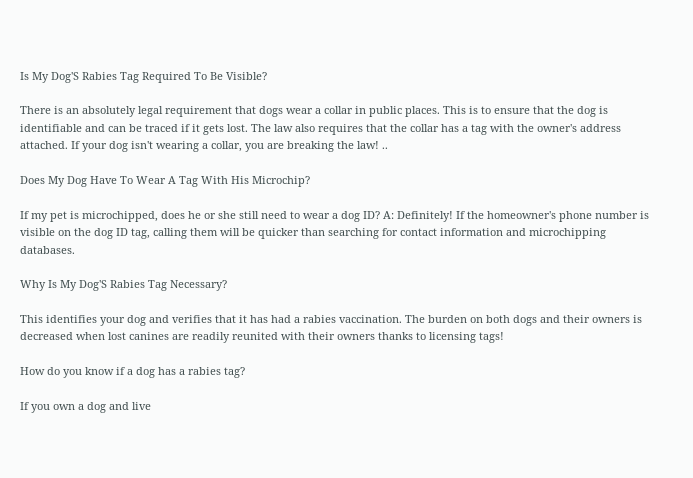Is My Dog'S Rabies Tag Required To Be Visible?

There is an absolutely legal requirement that dogs wear a collar in public places. This is to ensure that the dog is identifiable and can be traced if it gets lost. The law also requires that the collar has a tag with the owner's address attached. If your dog isn't wearing a collar, you are breaking the law! ..

Does My Dog Have To Wear A Tag With His Microchip?

If my pet is microchipped, does he or she still need to wear a dog ID? A: Definitely! If the homeowner's phone number is visible on the dog ID tag, calling them will be quicker than searching for contact information and microchipping databases.

Why Is My Dog'S Rabies Tag Necessary?

This identifies your dog and verifies that it has had a rabies vaccination. The burden on both dogs and their owners is decreased when lost canines are readily reunited with their owners thanks to licensing tags!

How do you know if a dog has a rabies tag?

If you own a dog and live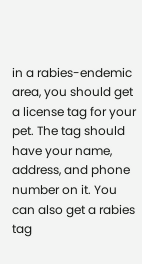in a rabies-endemic area, you should get a license tag for your pet. The tag should have your name, address, and phone number on it. You can also get a rabies tag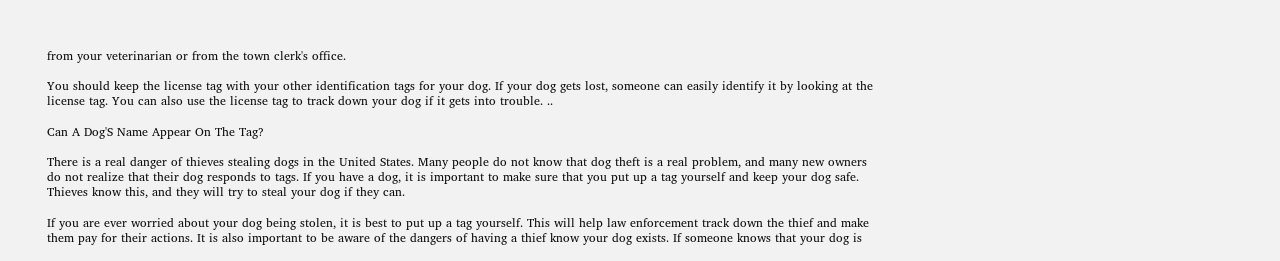from your veterinarian or from the town clerk's office.

You should keep the license tag with your other identification tags for your dog. If your dog gets lost, someone can easily identify it by looking at the license tag. You can also use the license tag to track down your dog if it gets into trouble. ..

Can A Dog'S Name Appear On The Tag?

There is a real danger of thieves stealing dogs in the United States. Many people do not know that dog theft is a real problem, and many new owners do not realize that their dog responds to tags. If you have a dog, it is important to make sure that you put up a tag yourself and keep your dog safe. Thieves know this, and they will try to steal your dog if they can.

If you are ever worried about your dog being stolen, it is best to put up a tag yourself. This will help law enforcement track down the thief and make them pay for their actions. It is also important to be aware of the dangers of having a thief know your dog exists. If someone knows that your dog is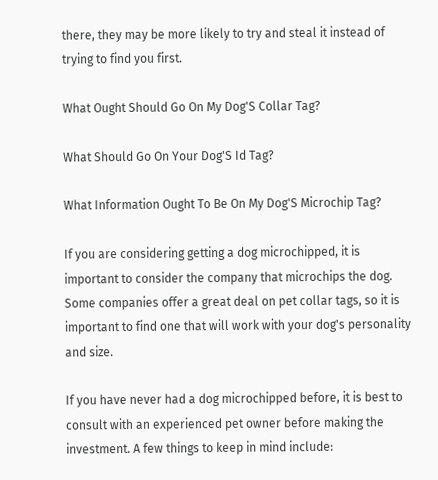there, they may be more likely to try and steal it instead of trying to find you first.

What Ought Should Go On My Dog'S Collar Tag?

What Should Go On Your Dog'S Id Tag?

What Information Ought To Be On My Dog'S Microchip Tag?

If you are considering getting a dog microchipped, it is important to consider the company that microchips the dog. Some companies offer a great deal on pet collar tags, so it is important to find one that will work with your dog's personality and size.

If you have never had a dog microchipped before, it is best to consult with an experienced pet owner before making the investment. A few things to keep in mind include: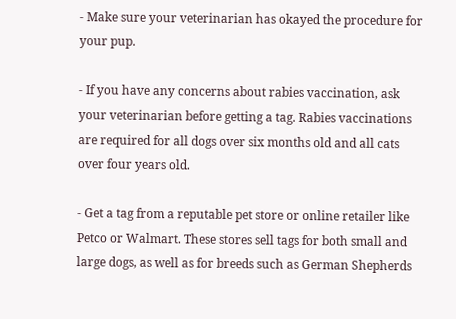- Make sure your veterinarian has okayed the procedure for your pup.

- If you have any concerns about rabies vaccination, ask your veterinarian before getting a tag. Rabies vaccinations are required for all dogs over six months old and all cats over four years old.

- Get a tag from a reputable pet store or online retailer like Petco or Walmart. These stores sell tags for both small and large dogs, as well as for breeds such as German Shepherds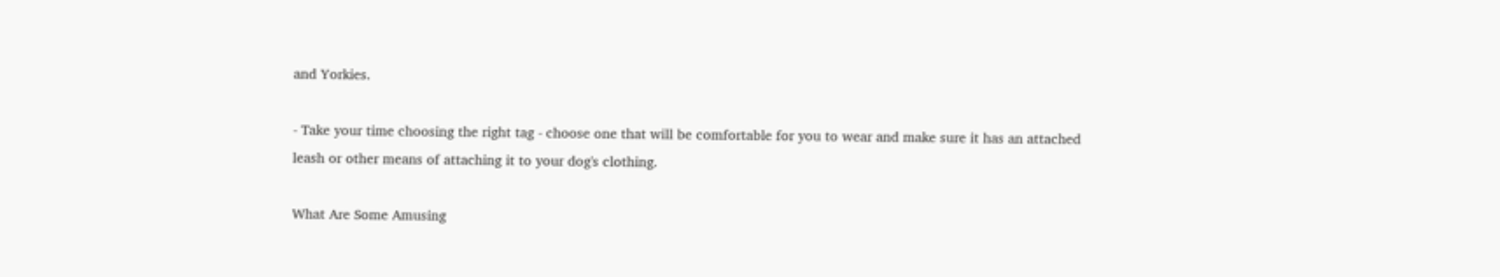and Yorkies.

- Take your time choosing the right tag - choose one that will be comfortable for you to wear and make sure it has an attached leash or other means of attaching it to your dog's clothing.

What Are Some Amusing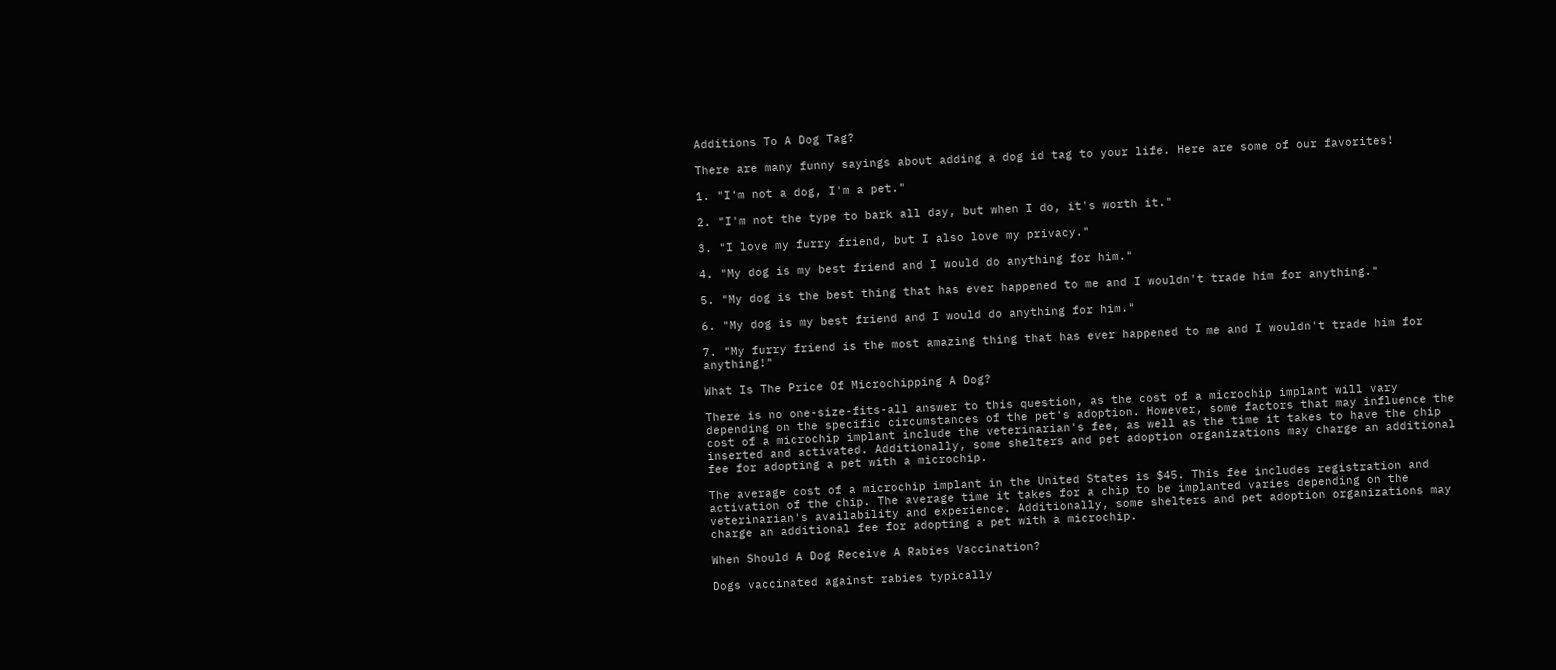Additions To A Dog Tag?

There are many funny sayings about adding a dog id tag to your life. Here are some of our favorites!

1. "I'm not a dog, I'm a pet."

2. "I'm not the type to bark all day, but when I do, it's worth it."

3. "I love my furry friend, but I also love my privacy."

4. "My dog is my best friend and I would do anything for him."

5. "My dog is the best thing that has ever happened to me and I wouldn't trade him for anything."

6. "My dog is my best friend and I would do anything for him."

7. "My furry friend is the most amazing thing that has ever happened to me and I wouldn't trade him for anything!"

What Is The Price Of Microchipping A Dog?

There is no one-size-fits-all answer to this question, as the cost of a microchip implant will vary depending on the specific circumstances of the pet's adoption. However, some factors that may influence the cost of a microchip implant include the veterinarian's fee, as well as the time it takes to have the chip inserted and activated. Additionally, some shelters and pet adoption organizations may charge an additional fee for adopting a pet with a microchip.

The average cost of a microchip implant in the United States is $45. This fee includes registration and activation of the chip. The average time it takes for a chip to be implanted varies depending on the veterinarian's availability and experience. Additionally, some shelters and pet adoption organizations may charge an additional fee for adopting a pet with a microchip.

When Should A Dog Receive A Rabies Vaccination?

Dogs vaccinated against rabies typically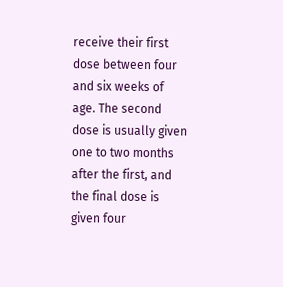receive their first dose between four and six weeks of age. The second dose is usually given one to two months after the first, and the final dose is given four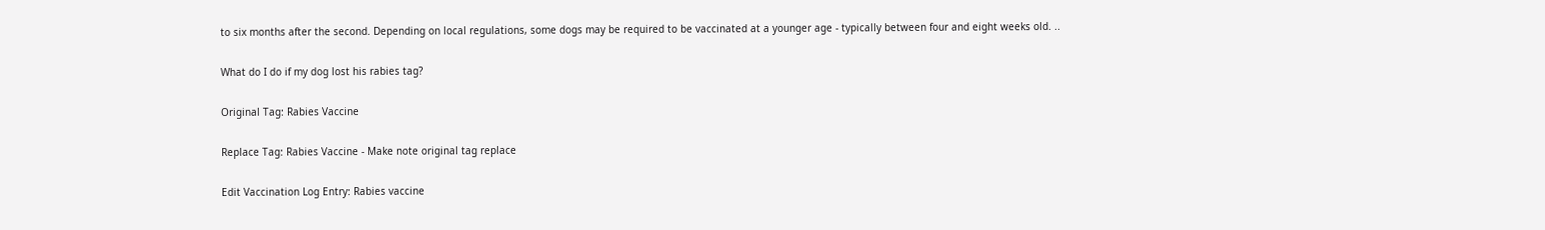to six months after the second. Depending on local regulations, some dogs may be required to be vaccinated at a younger age - typically between four and eight weeks old. ..

What do I do if my dog lost his rabies tag?

Original Tag: Rabies Vaccine

Replace Tag: Rabies Vaccine - Make note original tag replace

Edit Vaccination Log Entry: Rabies vaccine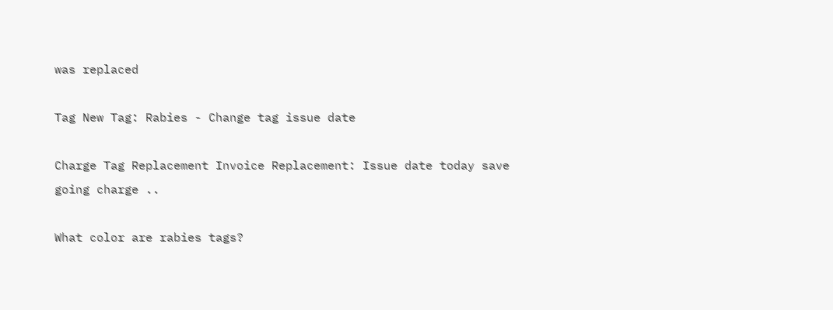was replaced

Tag New Tag: Rabies - Change tag issue date

Charge Tag Replacement Invoice Replacement: Issue date today save going charge ..

What color are rabies tags?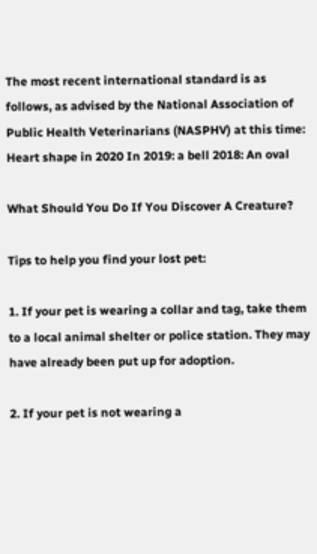The most recent international standard is as follows, as advised by the National Association of Public Health Veterinarians (NASPHV) at this time: Heart shape in 2020 In 2019: a bell 2018: An oval

What Should You Do If You Discover A Creature?

Tips to help you find your lost pet:

1. If your pet is wearing a collar and tag, take them to a local animal shelter or police station. They may have already been put up for adoption.

2. If your pet is not wearing a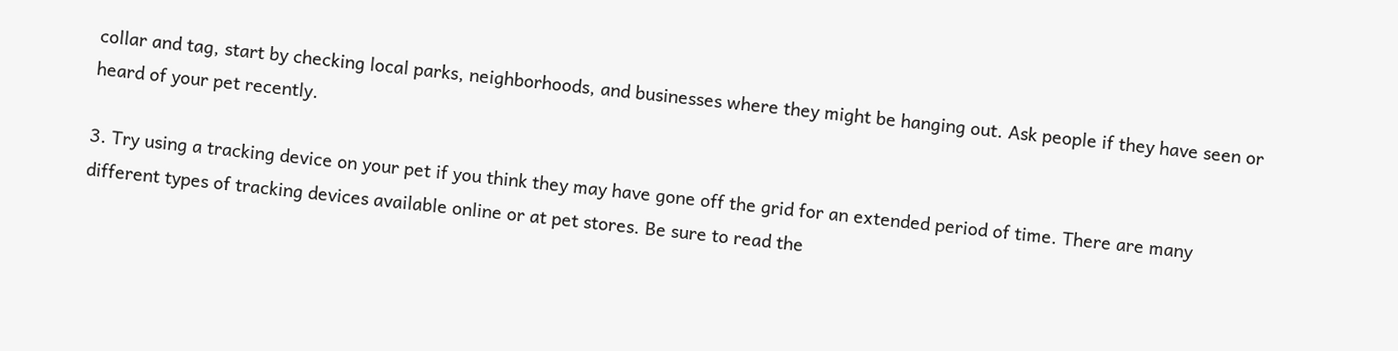collar and tag, start by checking local parks, neighborhoods, and businesses where they might be hanging out. Ask people if they have seen or heard of your pet recently.

3. Try using a tracking device on your pet if you think they may have gone off the grid for an extended period of time. There are many different types of tracking devices available online or at pet stores. Be sure to read the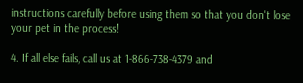instructions carefully before using them so that you don't lose your pet in the process!

4. If all else fails, call us at 1-866-738-4379 and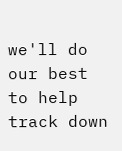we'll do our best to help track down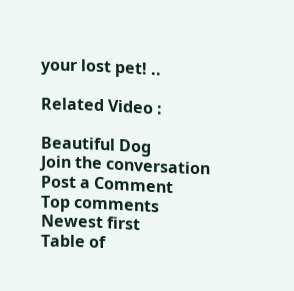your lost pet! ..

Related Video :

Beautiful Dog
Join the conversation
Post a Comment
Top comments
Newest first
Table of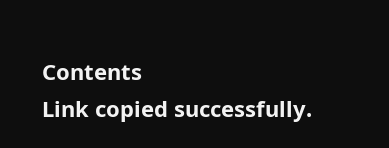Contents
Link copied successfully.